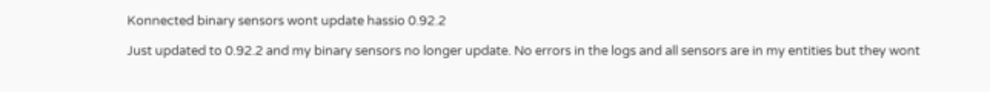Konnected binary sensors wont update hassio 0.92.2

Just updated to 0.92.2 and my binary sensors no longer update. No errors in the logs and all sensors are in my entities but they wont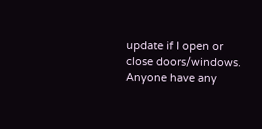update if I open or close doors/windows.  Anyone have any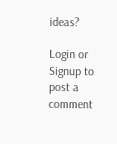ideas?

Login or Signup to post a comment